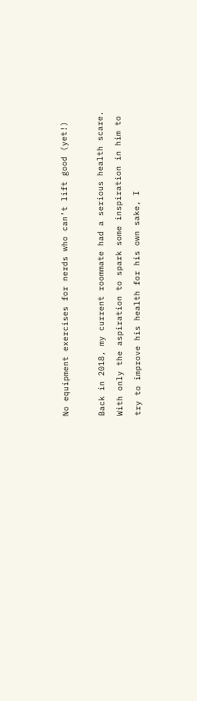No equipment exercises for nerds who can’t lift good (yet!)

Back in 2018, my current roommate had a serious health scare. With only the aspiration to spark some inspiration in him to try to improve his health for his own sake, I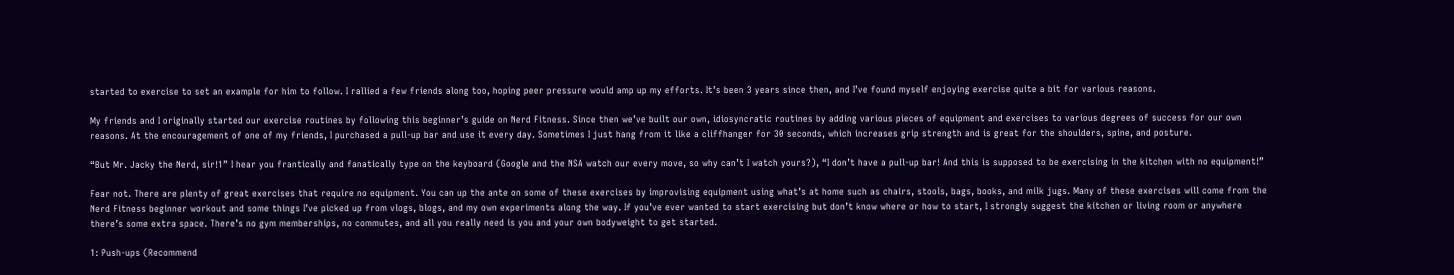started to exercise to set an example for him to follow. I rallied a few friends along too, hoping peer pressure would amp up my efforts. It’s been 3 years since then, and I’ve found myself enjoying exercise quite a bit for various reasons.

My friends and I originally started our exercise routines by following this beginner’s guide on Nerd Fitness. Since then we’ve built our own, idiosyncratic routines by adding various pieces of equipment and exercises to various degrees of success for our own reasons. At the encouragement of one of my friends, I purchased a pull-up bar and use it every day. Sometimes I just hang from it like a cliffhanger for 30 seconds, which increases grip strength and is great for the shoulders, spine, and posture.

“But Mr. Jacky the Nerd, sir!1” I hear you frantically and fanatically type on the keyboard (Google and the NSA watch our every move, so why can’t I watch yours?), “I don’t have a pull-up bar! And this is supposed to be exercising in the kitchen with no equipment!”

Fear not. There are plenty of great exercises that require no equipment. You can up the ante on some of these exercises by improvising equipment using what’s at home such as chairs, stools, bags, books, and milk jugs. Many of these exercises will come from the Nerd Fitness beginner workout and some things I’ve picked up from vlogs, blogs, and my own experiments along the way. If you’ve ever wanted to start exercising but don’t know where or how to start, I strongly suggest the kitchen or living room or anywhere there’s some extra space. There’s no gym memberships, no commutes, and all you really need is you and your own bodyweight to get started.

1: Push-ups (Recommend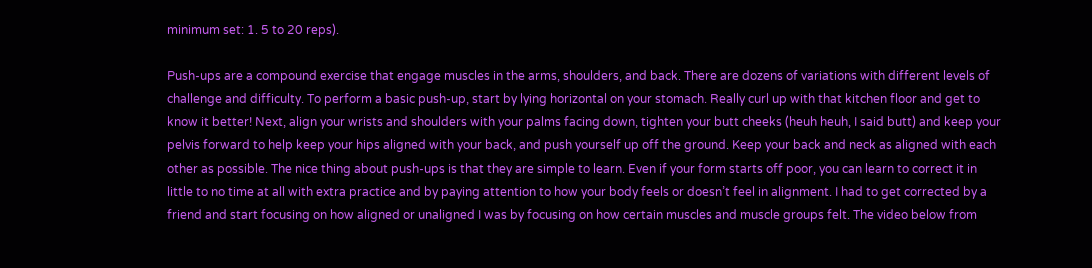minimum set: 1. 5 to 20 reps).

Push-ups are a compound exercise that engage muscles in the arms, shoulders, and back. There are dozens of variations with different levels of challenge and difficulty. To perform a basic push-up, start by lying horizontal on your stomach. Really curl up with that kitchen floor and get to know it better! Next, align your wrists and shoulders with your palms facing down, tighten your butt cheeks (heuh heuh, I said butt) and keep your pelvis forward to help keep your hips aligned with your back, and push yourself up off the ground. Keep your back and neck as aligned with each other as possible. The nice thing about push-ups is that they are simple to learn. Even if your form starts off poor, you can learn to correct it in little to no time at all with extra practice and by paying attention to how your body feels or doesn’t feel in alignment. I had to get corrected by a friend and start focusing on how aligned or unaligned I was by focusing on how certain muscles and muscle groups felt. The video below from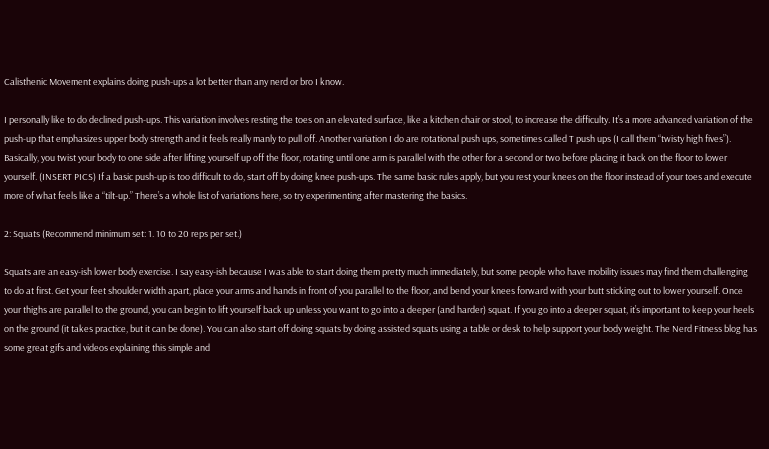Calisthenic Movement explains doing push-ups a lot better than any nerd or bro I know.

I personally like to do declined push-ups. This variation involves resting the toes on an elevated surface, like a kitchen chair or stool, to increase the difficulty. It’s a more advanced variation of the push-up that emphasizes upper body strength and it feels really manly to pull off. Another variation I do are rotational push ups, sometimes called T push ups (I call them “twisty high fives”). Basically, you twist your body to one side after lifting yourself up off the floor, rotating until one arm is parallel with the other for a second or two before placing it back on the floor to lower yourself. (INSERT PICS) If a basic push-up is too difficult to do, start off by doing knee push-ups. The same basic rules apply, but you rest your knees on the floor instead of your toes and execute more of what feels like a “tilt-up.” There’s a whole list of variations here, so try experimenting after mastering the basics.

2: Squats (Recommend minimum set: 1. 10 to 20 reps per set.)

Squats are an easy-ish lower body exercise. I say easy-ish because I was able to start doing them pretty much immediately, but some people who have mobility issues may find them challenging to do at first. Get your feet shoulder width apart, place your arms and hands in front of you parallel to the floor, and bend your knees forward with your butt sticking out to lower yourself. Once your thighs are parallel to the ground, you can begin to lift yourself back up unless you want to go into a deeper (and harder) squat. If you go into a deeper squat, it’s important to keep your heels on the ground (it takes practice, but it can be done). You can also start off doing squats by doing assisted squats using a table or desk to help support your body weight. The Nerd Fitness blog has some great gifs and videos explaining this simple and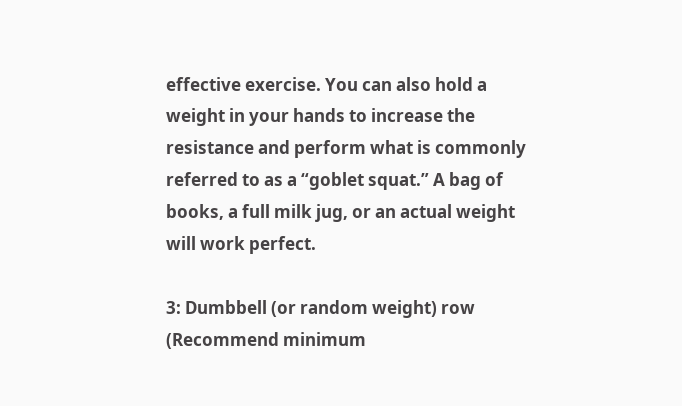effective exercise. You can also hold a weight in your hands to increase the resistance and perform what is commonly referred to as a “goblet squat.” A bag of books, a full milk jug, or an actual weight will work perfect.

3: Dumbbell (or random weight) row (Recommend minimum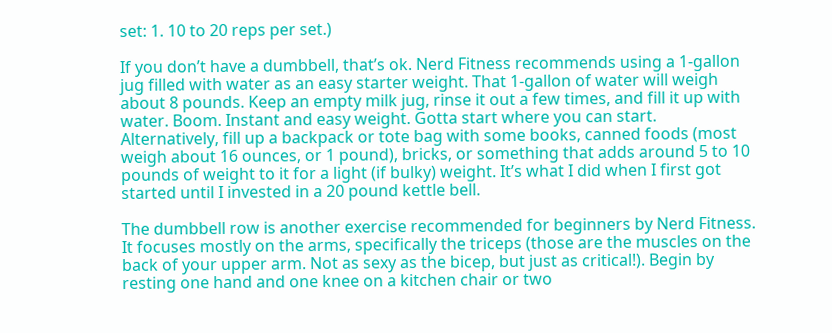set: 1. 10 to 20 reps per set.)

If you don’t have a dumbbell, that’s ok. Nerd Fitness recommends using a 1-gallon jug filled with water as an easy starter weight. That 1-gallon of water will weigh about 8 pounds. Keep an empty milk jug, rinse it out a few times, and fill it up with water. Boom. Instant and easy weight. Gotta start where you can start. Alternatively, fill up a backpack or tote bag with some books, canned foods (most weigh about 16 ounces, or 1 pound), bricks, or something that adds around 5 to 10 pounds of weight to it for a light (if bulky) weight. It’s what I did when I first got started until I invested in a 20 pound kettle bell.

The dumbbell row is another exercise recommended for beginners by Nerd Fitness. It focuses mostly on the arms, specifically the triceps (those are the muscles on the back of your upper arm. Not as sexy as the bicep, but just as critical!). Begin by resting one hand and one knee on a kitchen chair or two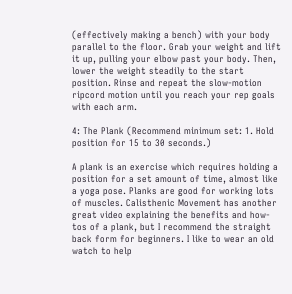(effectively making a bench) with your body parallel to the floor. Grab your weight and lift it up, pulling your elbow past your body. Then, lower the weight steadily to the start position. Rinse and repeat the slow-motion ripcord motion until you reach your rep goals with each arm.

4: The Plank (Recommend minimum set: 1. Hold position for 15 to 30 seconds.)

A plank is an exercise which requires holding a position for a set amount of time, almost like a yoga pose. Planks are good for working lots of muscles. Calisthenic Movement has another great video explaining the benefits and how-tos of a plank, but I recommend the straight back form for beginners. I like to wear an old watch to help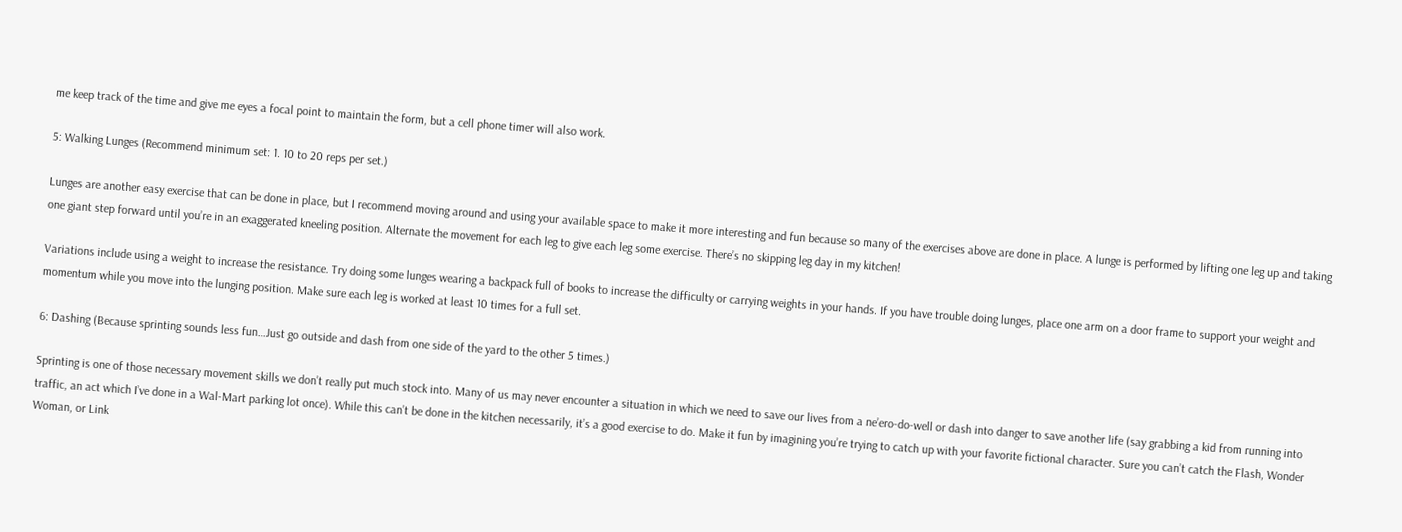me keep track of the time and give me eyes a focal point to maintain the form, but a cell phone timer will also work.

5: Walking Lunges (Recommend minimum set: 1. 10 to 20 reps per set.)

Lunges are another easy exercise that can be done in place, but I recommend moving around and using your available space to make it more interesting and fun because so many of the exercises above are done in place. A lunge is performed by lifting one leg up and taking one giant step forward until you’re in an exaggerated kneeling position. Alternate the movement for each leg to give each leg some exercise. There’s no skipping leg day in my kitchen!

Variations include using a weight to increase the resistance. Try doing some lunges wearing a backpack full of books to increase the difficulty or carrying weights in your hands. If you have trouble doing lunges, place one arm on a door frame to support your weight and momentum while you move into the lunging position. Make sure each leg is worked at least 10 times for a full set.

6: Dashing (Because sprinting sounds less fun…Just go outside and dash from one side of the yard to the other 5 times.)

Sprinting is one of those necessary movement skills we don’t really put much stock into. Many of us may never encounter a situation in which we need to save our lives from a ne’ero-do-well or dash into danger to save another life (say grabbing a kid from running into traffic, an act which I’ve done in a Wal-Mart parking lot once). While this can’t be done in the kitchen necessarily, it’s a good exercise to do. Make it fun by imagining you’re trying to catch up with your favorite fictional character. Sure you can’t catch the Flash, Wonder Woman, or Link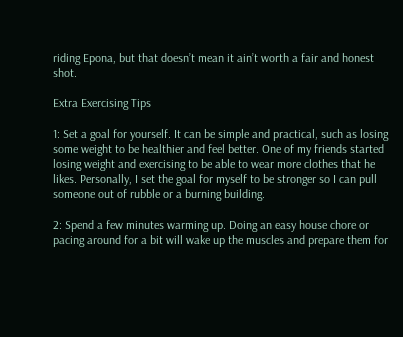riding Epona, but that doesn’t mean it ain’t worth a fair and honest shot.

Extra Exercising Tips

1: Set a goal for yourself. It can be simple and practical, such as losing some weight to be healthier and feel better. One of my friends started losing weight and exercising to be able to wear more clothes that he likes. Personally, I set the goal for myself to be stronger so I can pull someone out of rubble or a burning building.

2: Spend a few minutes warming up. Doing an easy house chore or pacing around for a bit will wake up the muscles and prepare them for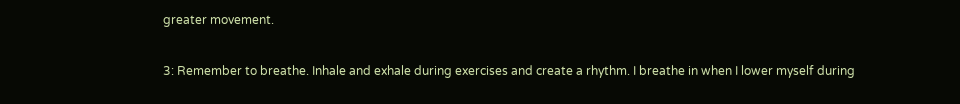greater movement.

3: Remember to breathe. Inhale and exhale during exercises and create a rhythm. I breathe in when I lower myself during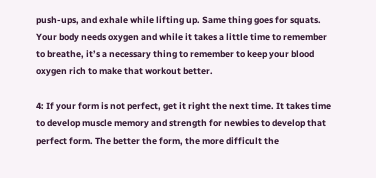push-ups, and exhale while lifting up. Same thing goes for squats. Your body needs oxygen and while it takes a little time to remember to breathe, it’s a necessary thing to remember to keep your blood oxygen rich to make that workout better.

4: If your form is not perfect, get it right the next time. It takes time to develop muscle memory and strength for newbies to develop that perfect form. The better the form, the more difficult the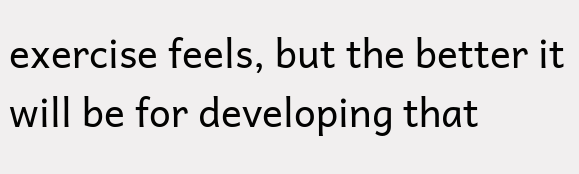exercise feels, but the better it will be for developing that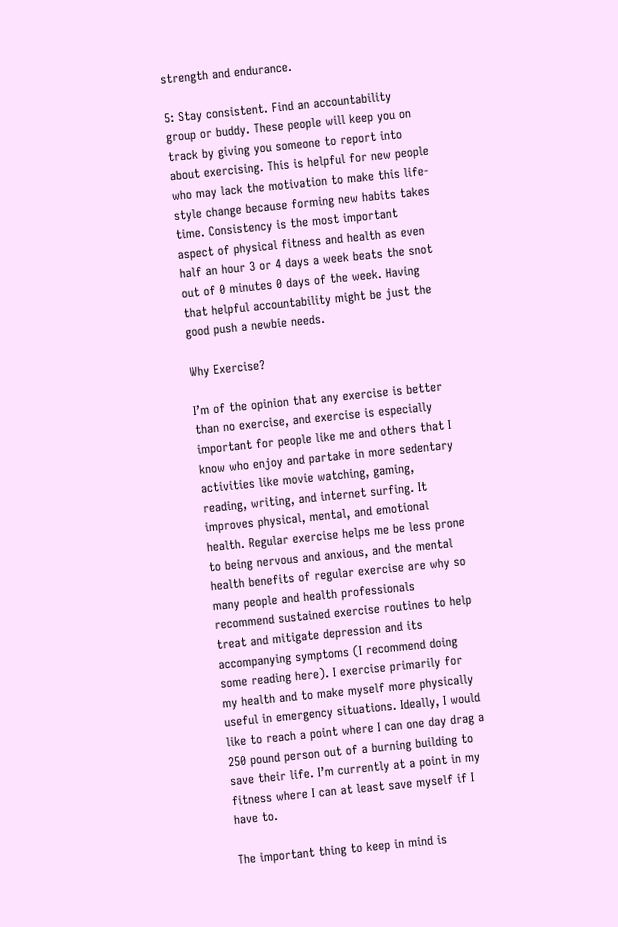strength and endurance.

5: Stay consistent. Find an accountability group or buddy. These people will keep you on track by giving you someone to report into about exercising. This is helpful for new people who may lack the motivation to make this life-style change because forming new habits takes time. Consistency is the most important aspect of physical fitness and health as even half an hour 3 or 4 days a week beats the snot out of 0 minutes 0 days of the week. Having that helpful accountability might be just the good push a newbie needs.

Why Exercise?

I’m of the opinion that any exercise is better than no exercise, and exercise is especially important for people like me and others that I know who enjoy and partake in more sedentary activities like movie watching, gaming, reading, writing, and internet surfing. It improves physical, mental, and emotional health. Regular exercise helps me be less prone to being nervous and anxious, and the mental health benefits of regular exercise are why so many people and health professionals recommend sustained exercise routines to help treat and mitigate depression and its accompanying symptoms (I recommend doing some reading here). I exercise primarily for my health and to make myself more physically useful in emergency situations. Ideally, I would like to reach a point where I can one day drag a 250 pound person out of a burning building to save their life. I’m currently at a point in my fitness where I can at least save myself if I have to.

The important thing to keep in mind is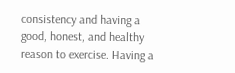consistency and having a good, honest, and healthy reason to exercise. Having a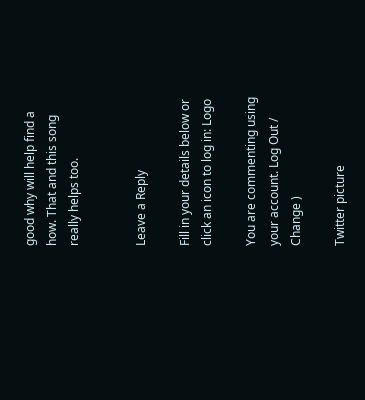good why will help find a how. That and this song really helps too.


Leave a Reply

Fill in your details below or click an icon to log in: Logo

You are commenting using your account. Log Out /  Change )

Twitter picture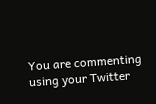You are commenting using your Twitter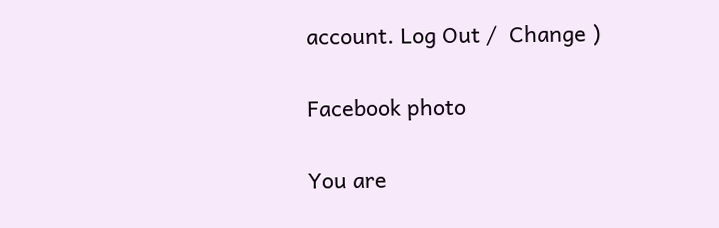account. Log Out /  Change )

Facebook photo

You are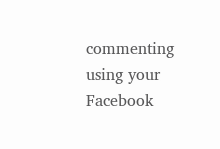commenting using your Facebook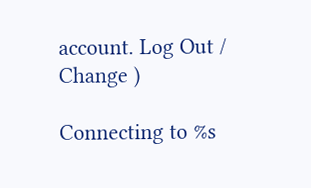account. Log Out /  Change )

Connecting to %s